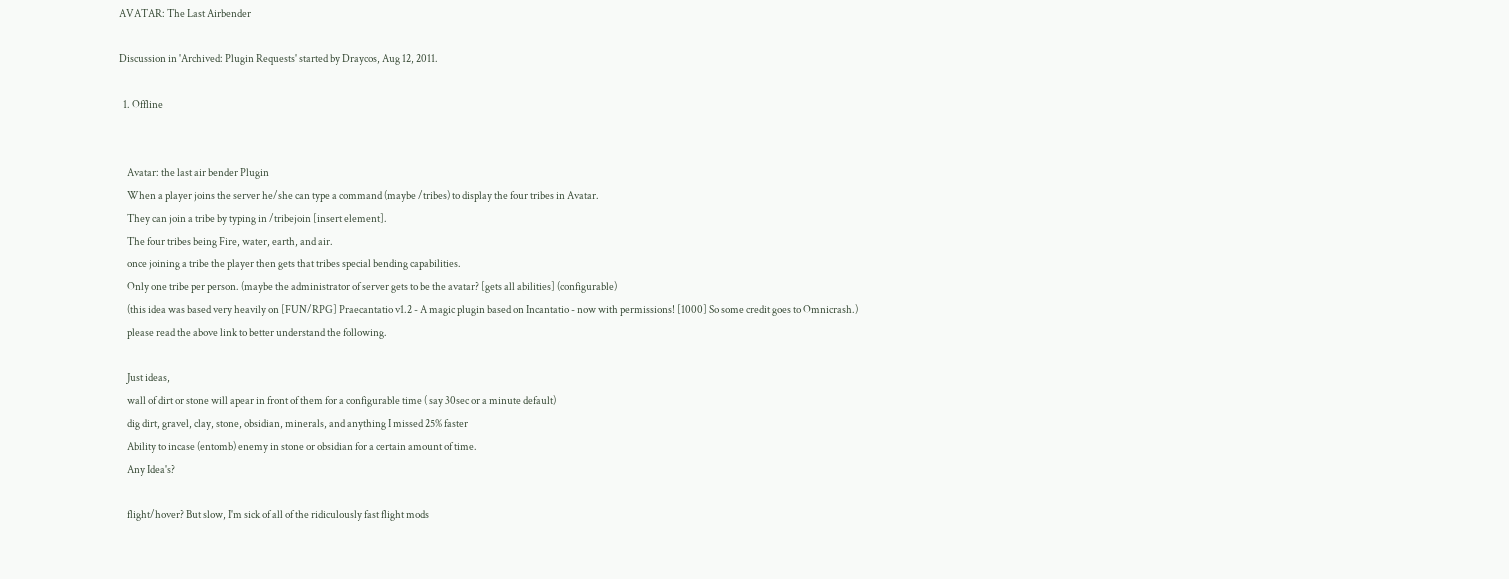AVATAR: The Last Airbender

Discussion in 'Archived: Plugin Requests' started by Draycos, Aug 12, 2011.

  1. Offline


    Avatar: the last air bender Plugin
    When a player joins the server he/she can type a command (maybe /tribes) to display the four tribes in Avatar.
    They can join a tribe by typing in /tribejoin [insert element].
    The four tribes being Fire, water, earth, and air.
    once joining a tribe the player then gets that tribes special bending capabilities.
    Only one tribe per person. (maybe the administrator of server gets to be the avatar? [gets all abilities] (configurable)
    (this idea was based very heavily on [FUN/RPG] Praecantatio v1.2 - A magic plugin based on Incantatio - now with permissions! [1000] So some credit goes to Omnicrash.)
    please read the above link to better understand the following.

    Just ideas,
    wall of dirt or stone will apear in front of them for a configurable time ( say 30sec or a minute default)
    dig dirt, gravel, clay, stone, obsidian, minerals, and anything I missed 25% faster
    Ability to incase (entomb) enemy in stone or obsidian for a certain amount of time.
    Any Idea's?

    flight/hover? But slow, I'm sick of all of the ridiculously fast flight mods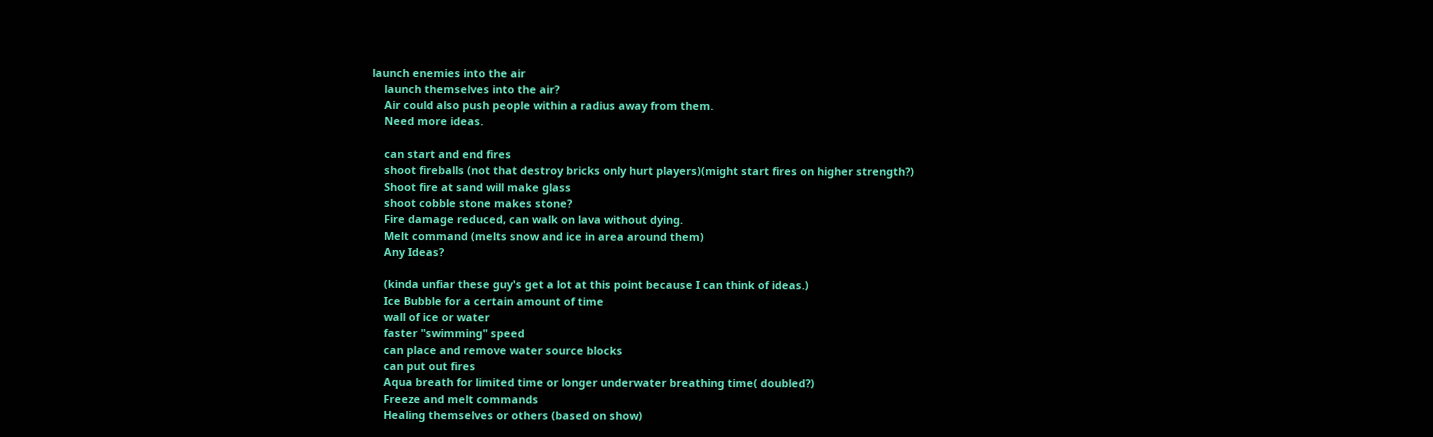launch enemies into the air
    launch themselves into the air?
    Air could also push people within a radius away from them.
    Need more ideas.

    can start and end fires
    shoot fireballs (not that destroy bricks only hurt players)(might start fires on higher strength?)
    Shoot fire at sand will make glass
    shoot cobble stone makes stone?
    Fire damage reduced, can walk on lava without dying.
    Melt command (melts snow and ice in area around them)
    Any Ideas?

    (kinda unfiar these guy's get a lot at this point because I can think of ideas.)
    Ice Bubble for a certain amount of time
    wall of ice or water
    faster "swimming" speed
    can place and remove water source blocks
    can put out fires
    Aqua breath for limited time or longer underwater breathing time( doubled?)
    Freeze and melt commands
    Healing themselves or others (based on show)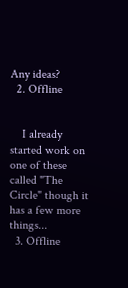Any ideas?
  2. Offline


    I already started work on one of these called "The Circle" though it has a few more things...
  3. Offline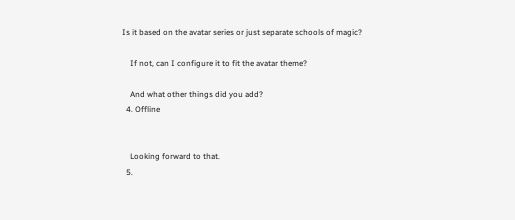Is it based on the avatar series or just separate schools of magic?

    If not, can I configure it to fit the avatar theme?

    And what other things did you add?
  4. Offline


    Looking forward to that.
  5.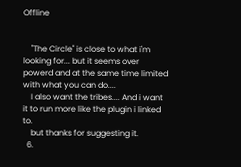Offline


    "The Circle" is close to what i'm looking for... but it seems over powerd and at the same time limited with what you can do....
    I also want the tribes.... And i want it to run more like the plugin i linked to.
    but thanks for suggesting it.
  6.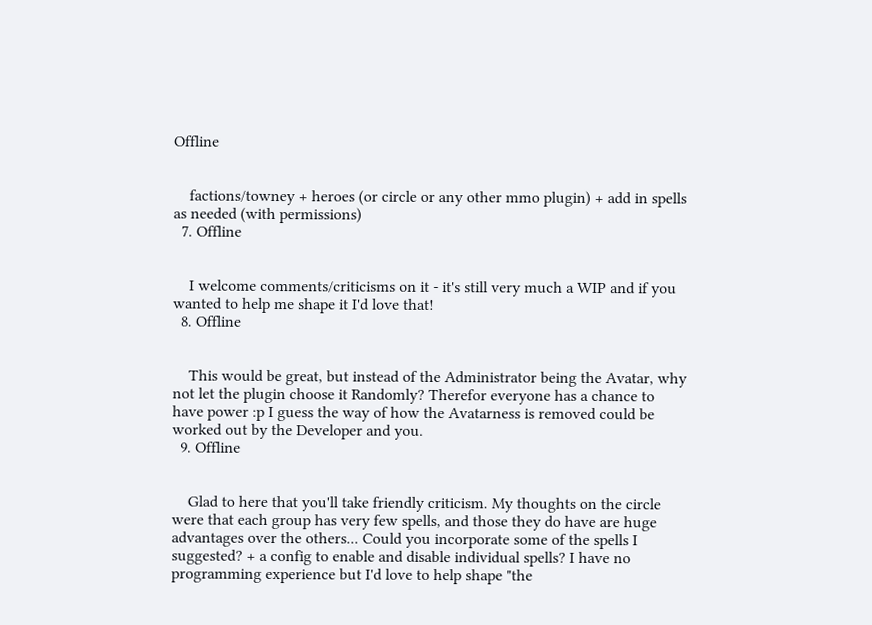Offline


    factions/towney + heroes (or circle or any other mmo plugin) + add in spells as needed (with permissions)
  7. Offline


    I welcome comments/criticisms on it - it's still very much a WIP and if you wanted to help me shape it I'd love that!
  8. Offline


    This would be great, but instead of the Administrator being the Avatar, why not let the plugin choose it Randomly? Therefor everyone has a chance to have power :p I guess the way of how the Avatarness is removed could be worked out by the Developer and you.
  9. Offline


    Glad to here that you'll take friendly criticism. My thoughts on the circle were that each group has very few spells, and those they do have are huge advantages over the others... Could you incorporate some of the spells I suggested? + a config to enable and disable individual spells? I have no programming experience but I'd love to help shape "the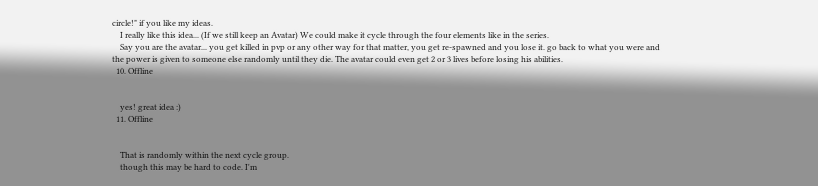circle!" if you like my ideas.
    I really like this idea... (If we still keep an Avatar) We could make it cycle through the four elements like in the series.
    Say you are the avatar... you get killed in pvp or any other way for that matter, you get re-spawned and you lose it. go back to what you were and the power is given to someone else randomly until they die. The avatar could even get 2 or 3 lives before losing his abilities.
  10. Offline


    yes! great idea :)
  11. Offline


    That is randomly within the next cycle group.
    though this may be hard to code. I'm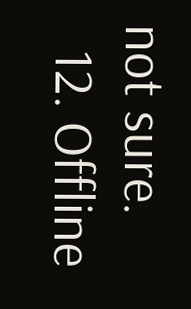not sure.
  12. Offline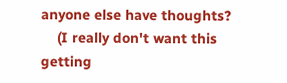anyone else have thoughts?
    (I really don't want this getting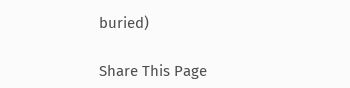buried)

Share This Page